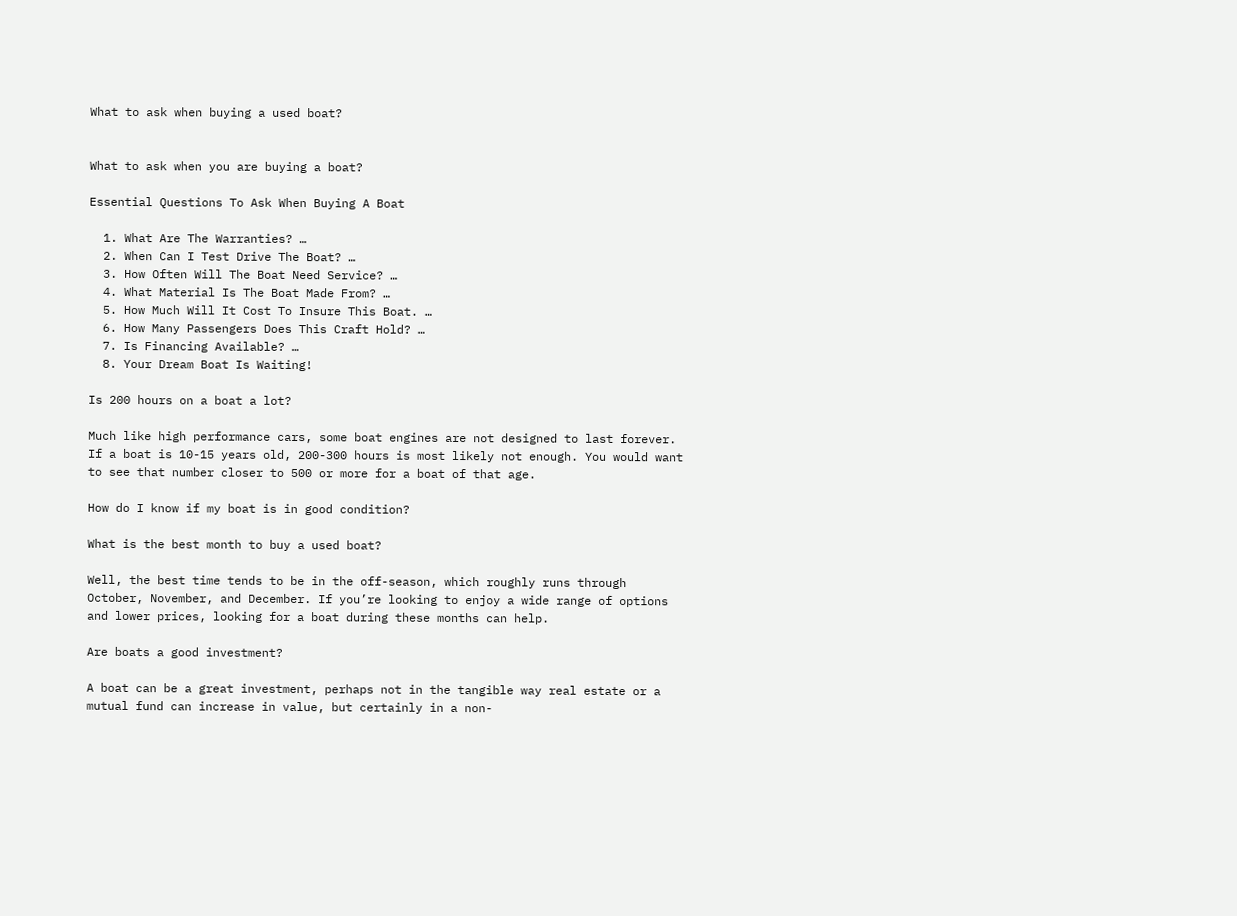What to ask when buying a used boat?


What to ask when you are buying a boat?

Essential Questions To Ask When Buying A Boat

  1. What Are The Warranties? …
  2. When Can I Test Drive The Boat? …
  3. How Often Will The Boat Need Service? …
  4. What Material Is The Boat Made From? …
  5. How Much Will It Cost To Insure This Boat. …
  6. How Many Passengers Does This Craft Hold? …
  7. Is Financing Available? …
  8. Your Dream Boat Is Waiting!

Is 200 hours on a boat a lot?

Much like high performance cars, some boat engines are not designed to last forever. If a boat is 10-15 years old, 200-300 hours is most likely not enough. You would want to see that number closer to 500 or more for a boat of that age.

How do I know if my boat is in good condition?

What is the best month to buy a used boat?

Well, the best time tends to be in the off-season, which roughly runs through October, November, and December. If you’re looking to enjoy a wide range of options and lower prices, looking for a boat during these months can help.

Are boats a good investment?

A boat can be a great investment, perhaps not in the tangible way real estate or a mutual fund can increase in value, but certainly in a non-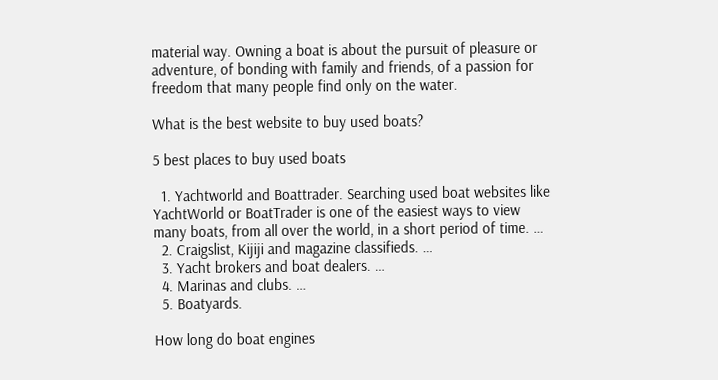material way. Owning a boat is about the pursuit of pleasure or adventure, of bonding with family and friends, of a passion for freedom that many people find only on the water.

What is the best website to buy used boats?

5 best places to buy used boats

  1. Yachtworld and Boattrader. Searching used boat websites like YachtWorld or BoatTrader is one of the easiest ways to view many boats, from all over the world, in a short period of time. …
  2. Craigslist, Kijiji and magazine classifieds. …
  3. Yacht brokers and boat dealers. …
  4. Marinas and clubs. …
  5. Boatyards.

How long do boat engines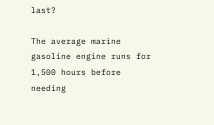last?

The average marine gasoline engine runs for 1,500 hours before needing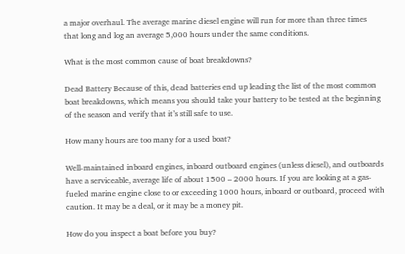a major overhaul. The average marine diesel engine will run for more than three times that long and log an average 5,000 hours under the same conditions.

What is the most common cause of boat breakdowns?

Dead Battery Because of this, dead batteries end up leading the list of the most common boat breakdowns, which means you should take your battery to be tested at the beginning of the season and verify that it’s still safe to use.

How many hours are too many for a used boat?

Well-maintained inboard engines, inboard outboard engines (unless diesel), and outboards have a serviceable, average life of about 1500 – 2000 hours. If you are looking at a gas-fueled marine engine close to or exceeding 1000 hours, inboard or outboard, proceed with caution. It may be a deal, or it may be a money pit.

How do you inspect a boat before you buy?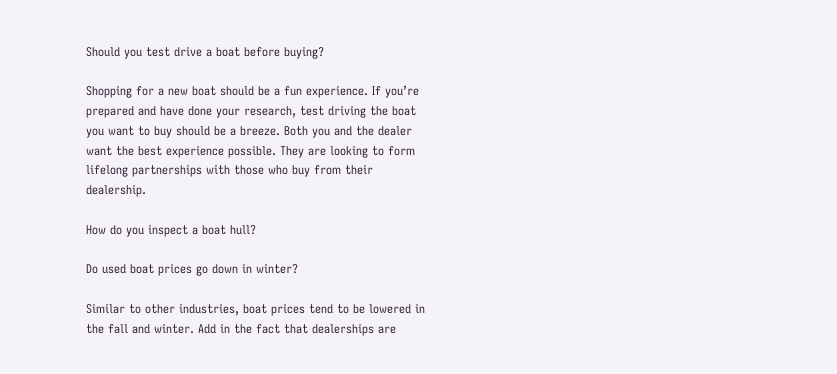Should you test drive a boat before buying?

Shopping for a new boat should be a fun experience. If you’re prepared and have done your research, test driving the boat you want to buy should be a breeze. Both you and the dealer want the best experience possible. They are looking to form lifelong partnerships with those who buy from their dealership.

How do you inspect a boat hull?

Do used boat prices go down in winter?

Similar to other industries, boat prices tend to be lowered in the fall and winter. Add in the fact that dealerships are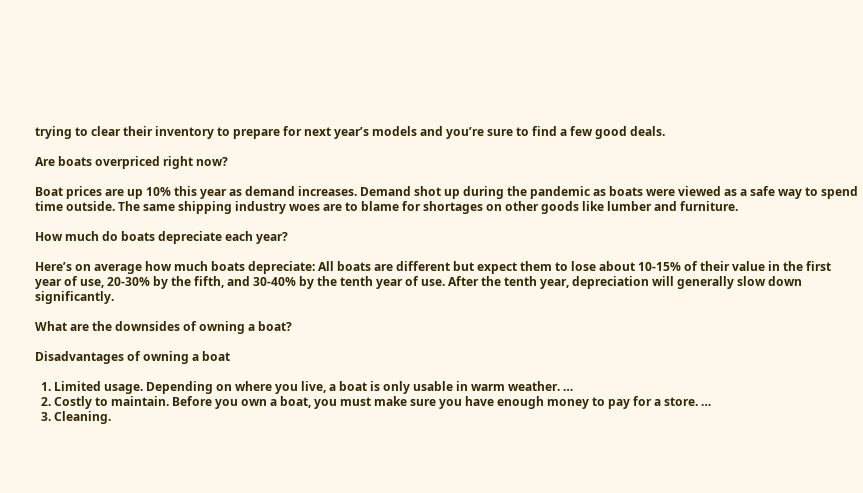trying to clear their inventory to prepare for next year’s models and you’re sure to find a few good deals.

Are boats overpriced right now?

Boat prices are up 10% this year as demand increases. Demand shot up during the pandemic as boats were viewed as a safe way to spend time outside. The same shipping industry woes are to blame for shortages on other goods like lumber and furniture.

How much do boats depreciate each year?

Here’s on average how much boats depreciate: All boats are different but expect them to lose about 10-15% of their value in the first year of use, 20-30% by the fifth, and 30-40% by the tenth year of use. After the tenth year, depreciation will generally slow down significantly.

What are the downsides of owning a boat?

Disadvantages of owning a boat

  1. Limited usage. Depending on where you live, a boat is only usable in warm weather. …
  2. Costly to maintain. Before you own a boat, you must make sure you have enough money to pay for a store. …
  3. Cleaning.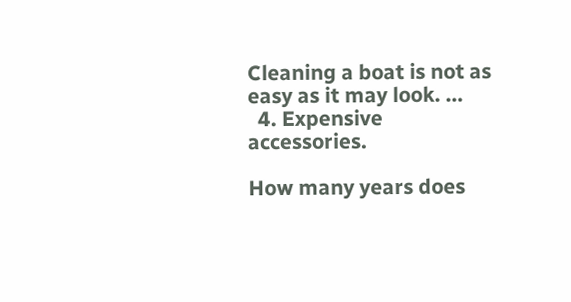Cleaning a boat is not as easy as it may look. …
  4. Expensive accessories.

How many years does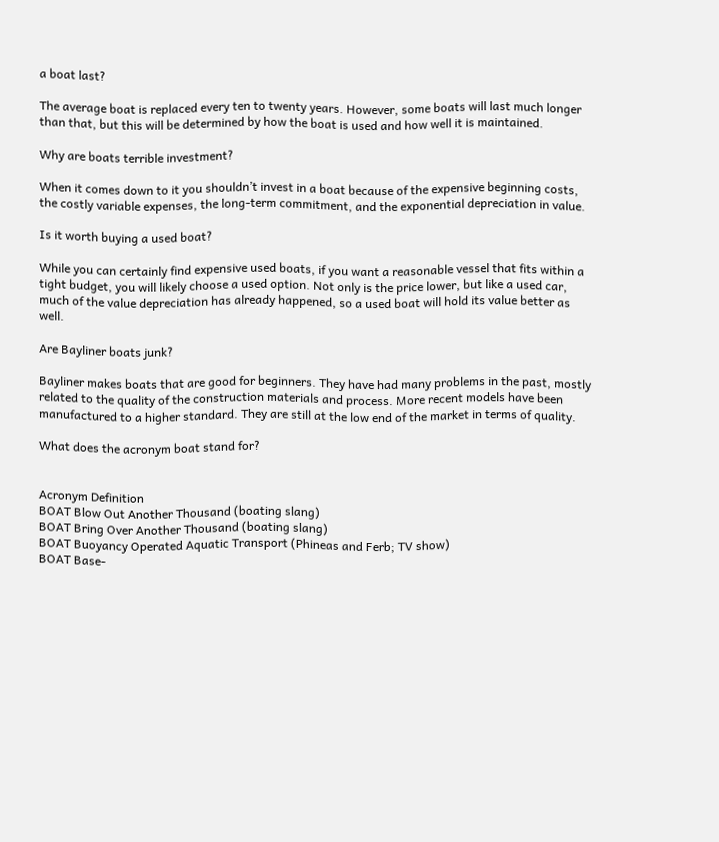a boat last?

The average boat is replaced every ten to twenty years. However, some boats will last much longer than that, but this will be determined by how the boat is used and how well it is maintained.

Why are boats terrible investment?

When it comes down to it you shouldn’t invest in a boat because of the expensive beginning costs, the costly variable expenses, the long-term commitment, and the exponential depreciation in value.

Is it worth buying a used boat?

While you can certainly find expensive used boats, if you want a reasonable vessel that fits within a tight budget, you will likely choose a used option. Not only is the price lower, but like a used car, much of the value depreciation has already happened, so a used boat will hold its value better as well.

Are Bayliner boats junk?

Bayliner makes boats that are good for beginners. They have had many problems in the past, mostly related to the quality of the construction materials and process. More recent models have been manufactured to a higher standard. They are still at the low end of the market in terms of quality.

What does the acronym boat stand for?


Acronym Definition
BOAT Blow Out Another Thousand (boating slang)
BOAT Bring Over Another Thousand (boating slang)
BOAT Buoyancy Operated Aquatic Transport (Phineas and Ferb; TV show)
BOAT Base-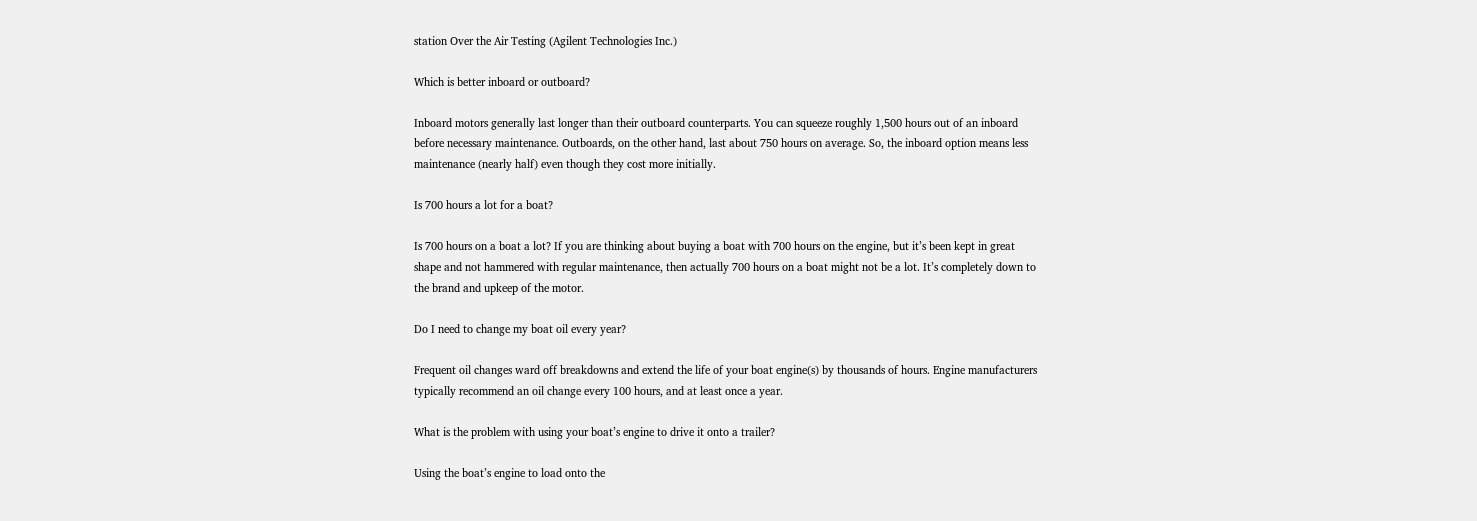station Over the Air Testing (Agilent Technologies Inc.)

Which is better inboard or outboard?

Inboard motors generally last longer than their outboard counterparts. You can squeeze roughly 1,500 hours out of an inboard before necessary maintenance. Outboards, on the other hand, last about 750 hours on average. So, the inboard option means less maintenance (nearly half) even though they cost more initially.

Is 700 hours a lot for a boat?

Is 700 hours on a boat a lot? If you are thinking about buying a boat with 700 hours on the engine, but it’s been kept in great shape and not hammered with regular maintenance, then actually 700 hours on a boat might not be a lot. It’s completely down to the brand and upkeep of the motor.

Do I need to change my boat oil every year?

Frequent oil changes ward off breakdowns and extend the life of your boat engine(s) by thousands of hours. Engine manufacturers typically recommend an oil change every 100 hours, and at least once a year.

What is the problem with using your boat’s engine to drive it onto a trailer?

Using the boat’s engine to load onto the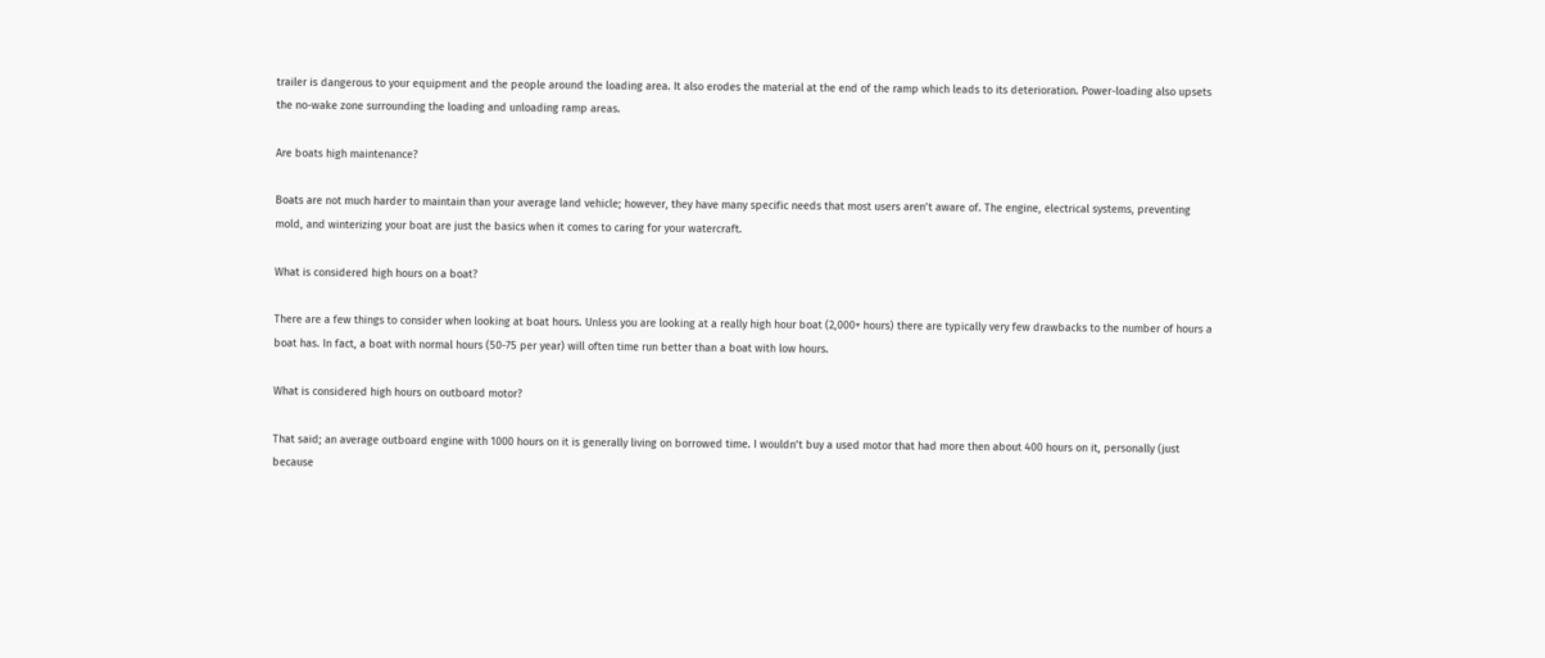trailer is dangerous to your equipment and the people around the loading area. It also erodes the material at the end of the ramp which leads to its deterioration. Power-loading also upsets the no-wake zone surrounding the loading and unloading ramp areas.

Are boats high maintenance?

Boats are not much harder to maintain than your average land vehicle; however, they have many specific needs that most users aren’t aware of. The engine, electrical systems, preventing mold, and winterizing your boat are just the basics when it comes to caring for your watercraft.

What is considered high hours on a boat?

There are a few things to consider when looking at boat hours. Unless you are looking at a really high hour boat (2,000+ hours) there are typically very few drawbacks to the number of hours a boat has. In fact, a boat with normal hours (50-75 per year) will often time run better than a boat with low hours.

What is considered high hours on outboard motor?

That said; an average outboard engine with 1000 hours on it is generally living on borrowed time. I wouldn’t buy a used motor that had more then about 400 hours on it, personally (just because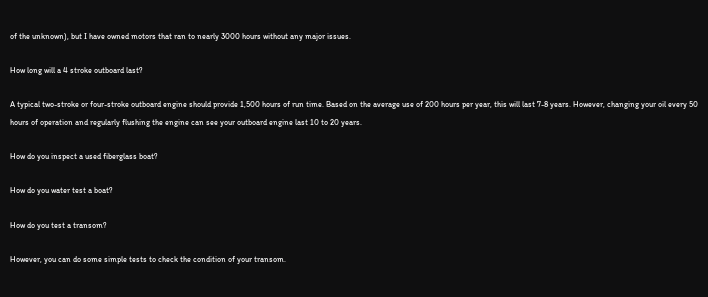of the unknown), but I have owned motors that ran to nearly 3000 hours without any major issues.

How long will a 4 stroke outboard last?

A typical two-stroke or four-stroke outboard engine should provide 1,500 hours of run time. Based on the average use of 200 hours per year, this will last 7-8 years. However, changing your oil every 50 hours of operation and regularly flushing the engine can see your outboard engine last 10 to 20 years.

How do you inspect a used fiberglass boat?

How do you water test a boat?

How do you test a transom?

However, you can do some simple tests to check the condition of your transom.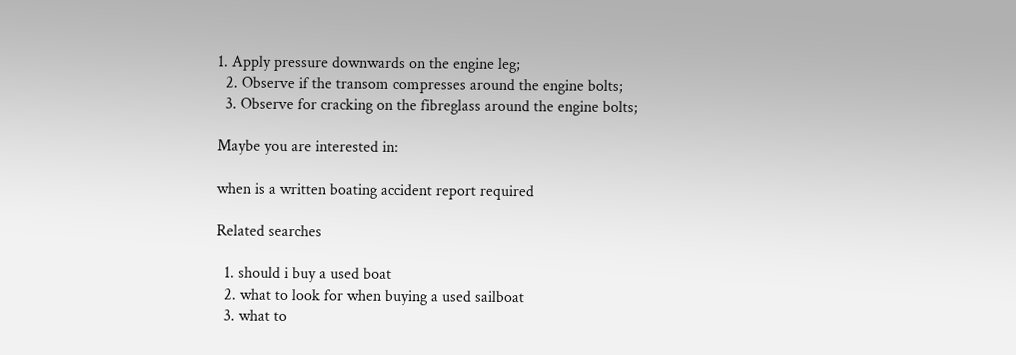1. Apply pressure downwards on the engine leg;
  2. Observe if the transom compresses around the engine bolts;
  3. Observe for cracking on the fibreglass around the engine bolts;

Maybe you are interested in:

when is a written boating accident report required

Related searches

  1. should i buy a used boat
  2. what to look for when buying a used sailboat
  3. what to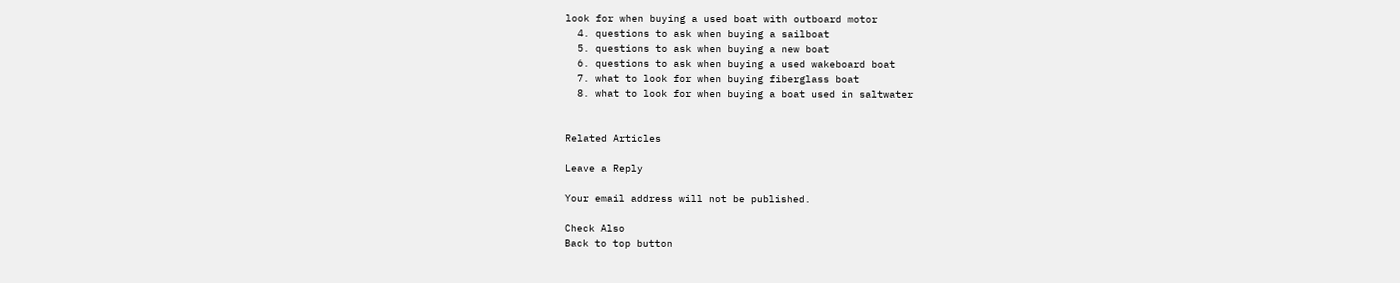look for when buying a used boat with outboard motor
  4. questions to ask when buying a sailboat
  5. questions to ask when buying a new boat
  6. questions to ask when buying a used wakeboard boat
  7. what to look for when buying fiberglass boat
  8. what to look for when buying a boat used in saltwater


Related Articles

Leave a Reply

Your email address will not be published.

Check Also
Back to top button